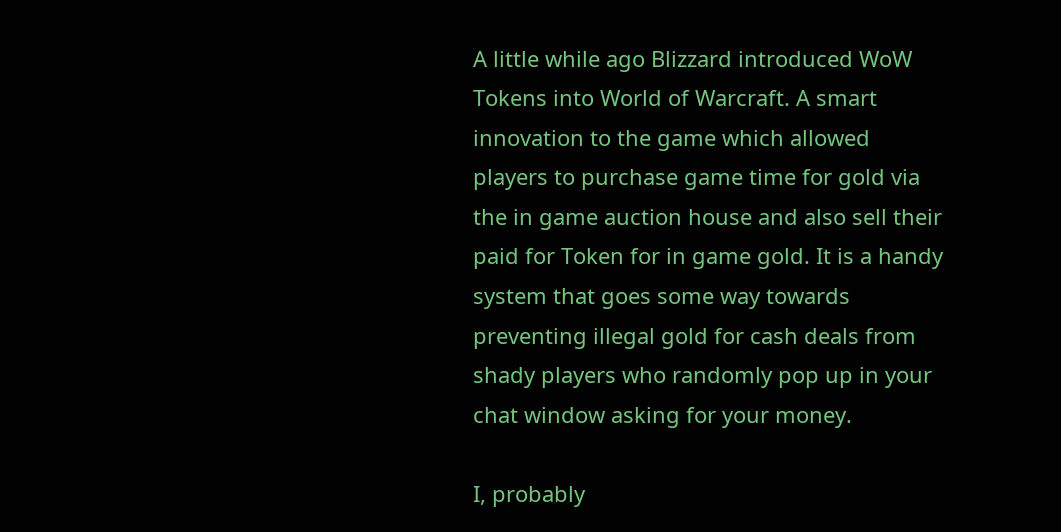A little while ago Blizzard introduced WoW Tokens into World of Warcraft. A smart innovation to the game which allowed players to purchase game time for gold via the in game auction house and also sell their paid for Token for in game gold. It is a handy system that goes some way towards preventing illegal gold for cash deals from shady players who randomly pop up in your chat window asking for your money.

I, probably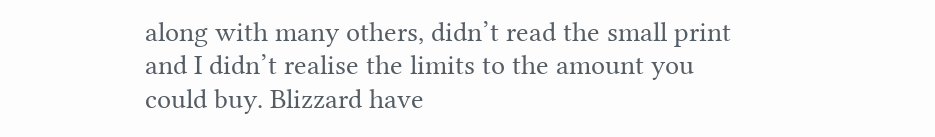along with many others, didn’t read the small print and I didn’t realise the limits to the amount you could buy. Blizzard have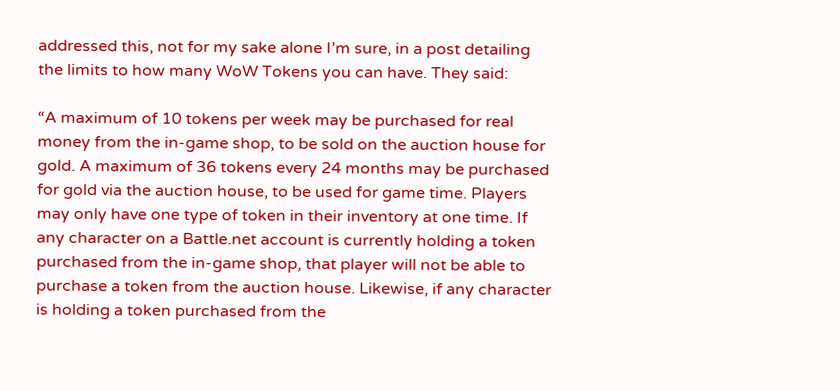addressed this, not for my sake alone I’m sure, in a post detailing the limits to how many WoW Tokens you can have. They said:

“A maximum of 10 tokens per week may be purchased for real money from the in-game shop, to be sold on the auction house for gold. A maximum of 36 tokens every 24 months may be purchased for gold via the auction house, to be used for game time. Players may only have one type of token in their inventory at one time. If any character on a Battle.net account is currently holding a token purchased from the in-game shop, that player will not be able to purchase a token from the auction house. Likewise, if any character is holding a token purchased from the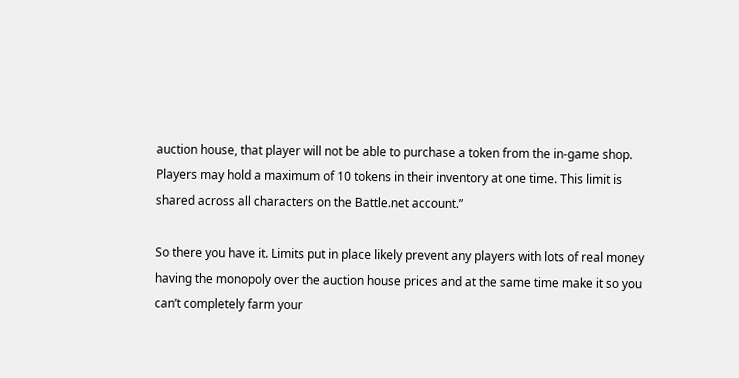auction house, that player will not be able to purchase a token from the in-game shop. Players may hold a maximum of 10 tokens in their inventory at one time. This limit is shared across all characters on the Battle.net account.”

So there you have it. Limits put in place likely prevent any players with lots of real money having the monopoly over the auction house prices and at the same time make it so you can’t completely farm your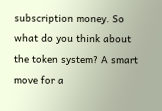subscription money. So what do you think about the token system? A smart move for a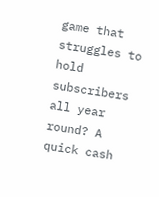game that struggles to hold subscribers all year round? A quick cash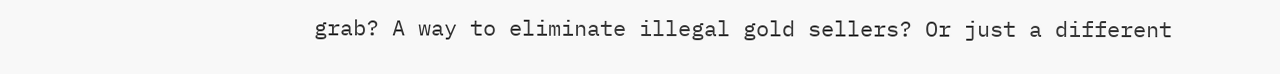grab? A way to eliminate illegal gold sellers? Or just a different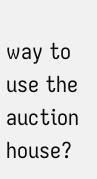way to use the auction house?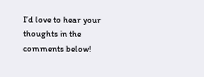I’d love to hear your thoughts in the comments below!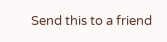Send this to a friend